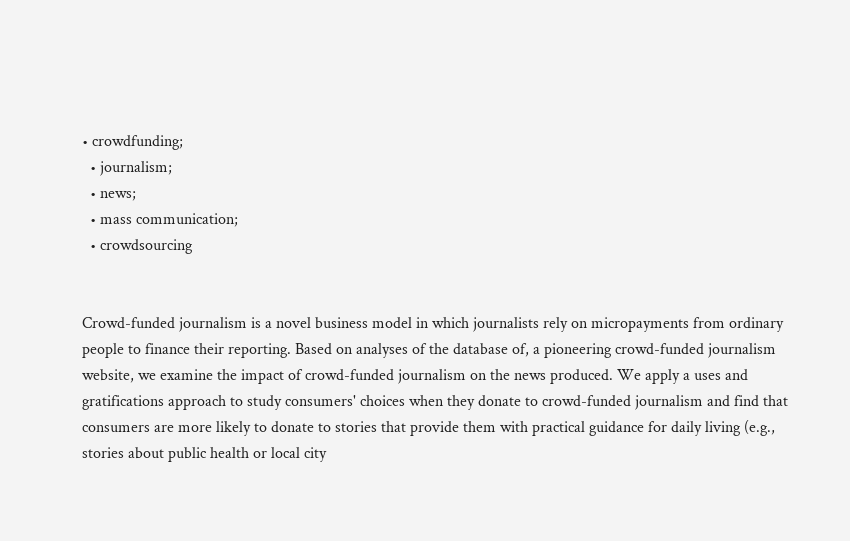• crowdfunding;
  • journalism;
  • news;
  • mass communication;
  • crowdsourcing


Crowd-funded journalism is a novel business model in which journalists rely on micropayments from ordinary people to finance their reporting. Based on analyses of the database of, a pioneering crowd-funded journalism website, we examine the impact of crowd-funded journalism on the news produced. We apply a uses and gratifications approach to study consumers' choices when they donate to crowd-funded journalism and find that consumers are more likely to donate to stories that provide them with practical guidance for daily living (e.g., stories about public health or local city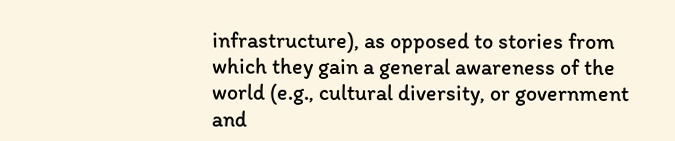infrastructure), as opposed to stories from which they gain a general awareness of the world (e.g., cultural diversity, or government and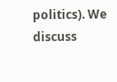politics). We discuss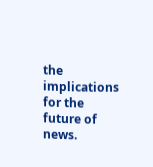the implications for the future of news.